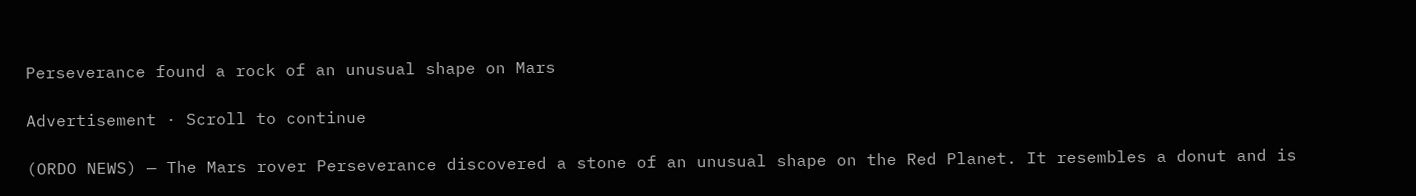Perseverance found a rock of an unusual shape on Mars

Advertisement · Scroll to continue

(ORDO NEWS) — The Mars rover Perseverance discovered a stone of an unusual shape on the Red Planet. It resembles a donut and is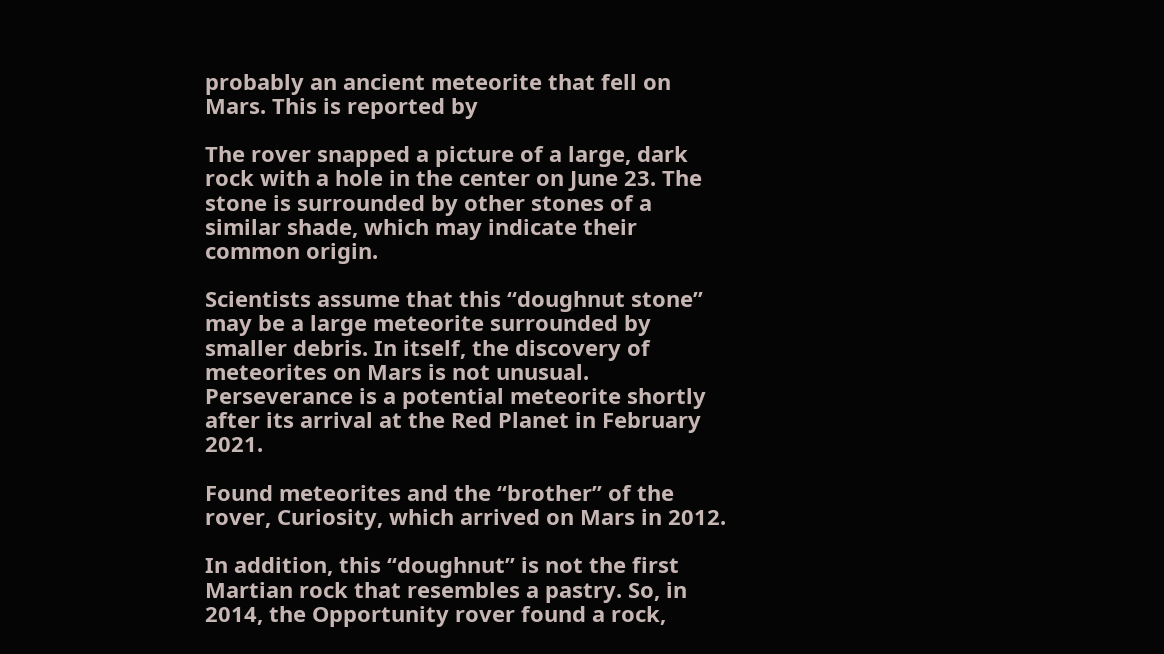probably an ancient meteorite that fell on Mars. This is reported by

The rover snapped a picture of a large, dark rock with a hole in the center on June 23. The stone is surrounded by other stones of a similar shade, which may indicate their common origin.

Scientists assume that this “doughnut stone” may be a large meteorite surrounded by smaller debris. In itself, the discovery of meteorites on Mars is not unusual. Perseverance is a potential meteorite shortly after its arrival at the Red Planet in February 2021.

Found meteorites and the “brother” of the rover, Curiosity, which arrived on Mars in 2012.

In addition, this “doughnut” is not the first Martian rock that resembles a pastry. So, in 2014, the Opportunity rover found a rock,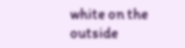white on the outside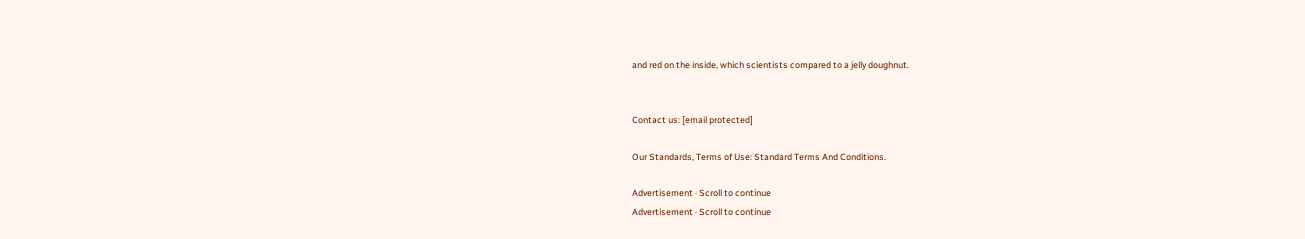and red on the inside, which scientists compared to a jelly doughnut.


Contact us: [email protected]

Our Standards, Terms of Use: Standard Terms And Conditions.

Advertisement · Scroll to continue
Advertisement · Scroll to continue